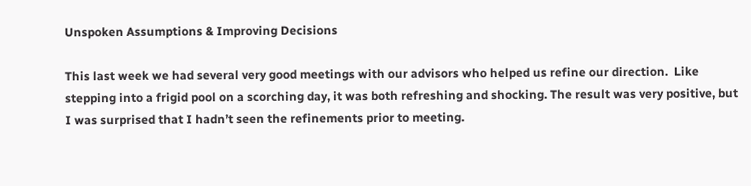Unspoken Assumptions & Improving Decisions

This last week we had several very good meetings with our advisors who helped us refine our direction.  Like stepping into a frigid pool on a scorching day, it was both refreshing and shocking. The result was very positive, but I was surprised that I hadn’t seen the refinements prior to meeting.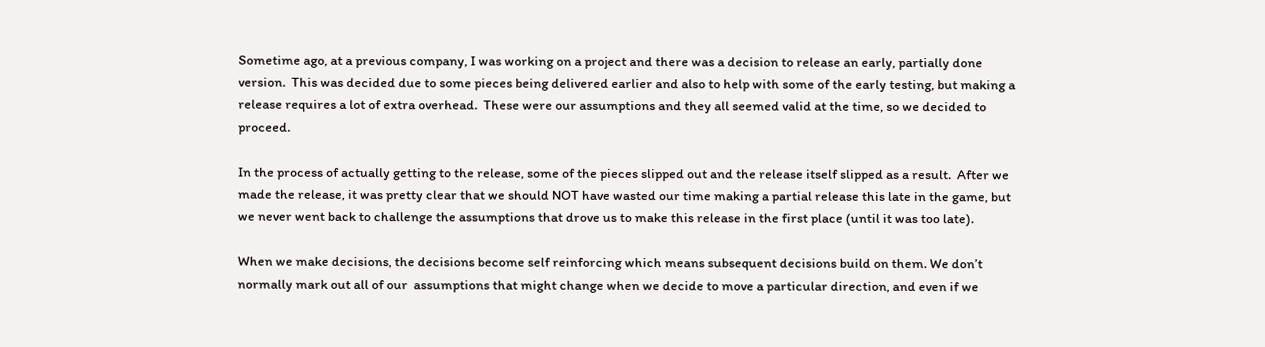Sometime ago, at a previous company, I was working on a project and there was a decision to release an early, partially done version.  This was decided due to some pieces being delivered earlier and also to help with some of the early testing, but making a release requires a lot of extra overhead.  These were our assumptions and they all seemed valid at the time, so we decided to proceed.

In the process of actually getting to the release, some of the pieces slipped out and the release itself slipped as a result.  After we made the release, it was pretty clear that we should NOT have wasted our time making a partial release this late in the game, but we never went back to challenge the assumptions that drove us to make this release in the first place (until it was too late).

When we make decisions, the decisions become self reinforcing which means subsequent decisions build on them. We don’t normally mark out all of our  assumptions that might change when we decide to move a particular direction, and even if we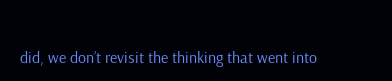did, we don’t revisit the thinking that went into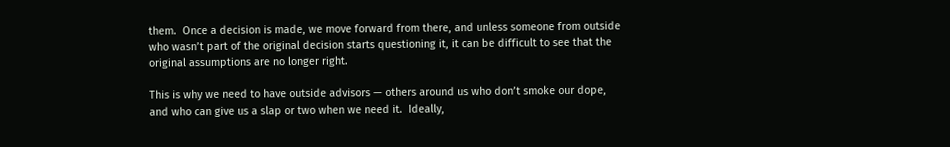them.  Once a decision is made, we move forward from there, and unless someone from outside who wasn’t part of the original decision starts questioning it, it can be difficult to see that the original assumptions are no longer right.

This is why we need to have outside advisors — others around us who don’t smoke our dope, and who can give us a slap or two when we need it.  Ideally,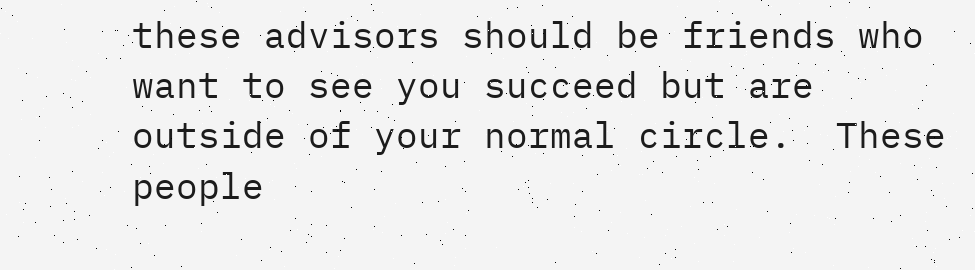these advisors should be friends who want to see you succeed but are outside of your normal circle.  These people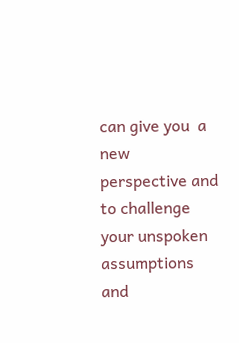can give you  a new perspective and to challenge your unspoken assumptions and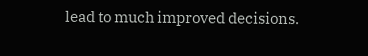lead to much improved decisions.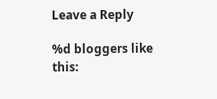Leave a Reply

%d bloggers like this: